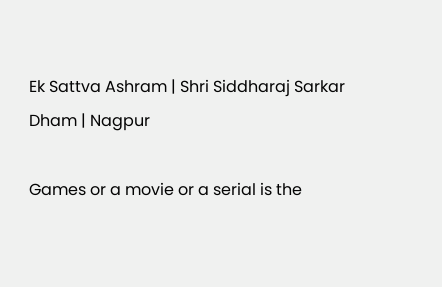Ek Sattva Ashram | Shri Siddharaj Sarkar Dham | Nagpur

Games or a movie or a serial is the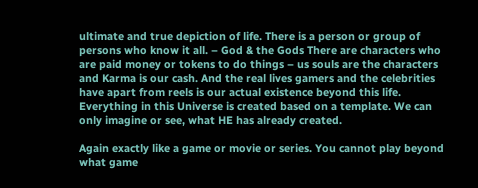ultimate and true depiction of life. There is a person or group of persons who know it all. – God & the Gods There are characters who are paid money or tokens to do things – us souls are the characters and Karma is our cash. And the real lives gamers and the celebrities have apart from reels is our actual existence beyond this life. Everything in this Universe is created based on a template. We can only imagine or see, what HE has already created.

Again exactly like a game or movie or series. You cannot play beyond what game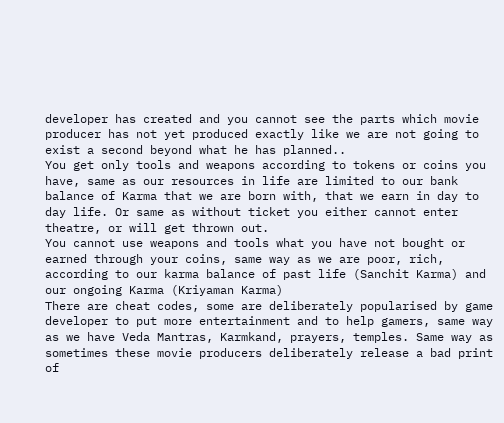developer has created and you cannot see the parts which movie producer has not yet produced exactly like we are not going to exist a second beyond what he has planned..
You get only tools and weapons according to tokens or coins you have, same as our resources in life are limited to our bank balance of Karma that we are born with, that we earn in day to day life. Or same as without ticket you either cannot enter theatre, or will get thrown out.
You cannot use weapons and tools what you have not bought or earned through your coins, same way as we are poor, rich, according to our karma balance of past life (Sanchit Karma) and our ongoing Karma (Kriyaman Karma)
There are cheat codes, some are deliberately popularised by game developer to put more entertainment and to help gamers, same way as we have Veda Mantras, Karmkand, prayers, temples. Same way as sometimes these movie producers deliberately release a bad print of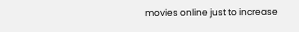movies online just to increase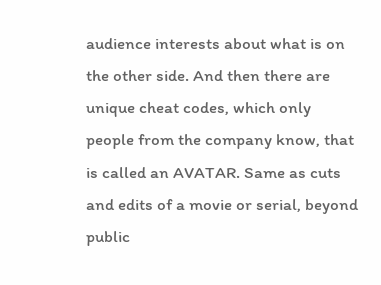audience interests about what is on the other side. And then there are unique cheat codes, which only people from the company know, that is called an AVATAR. Same as cuts and edits of a movie or serial, beyond public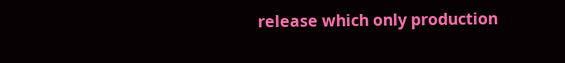release which only production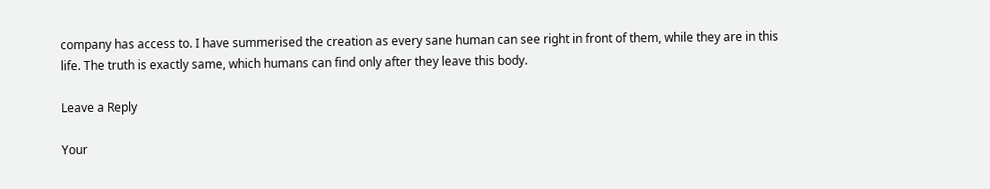company has access to. I have summerised the creation as every sane human can see right in front of them, while they are in this life. The truth is exactly same, which humans can find only after they leave this body.

Leave a Reply

Your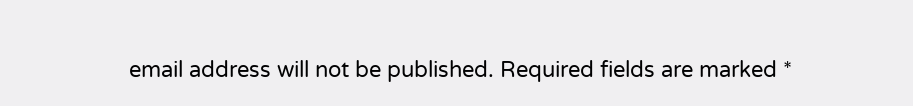email address will not be published. Required fields are marked *